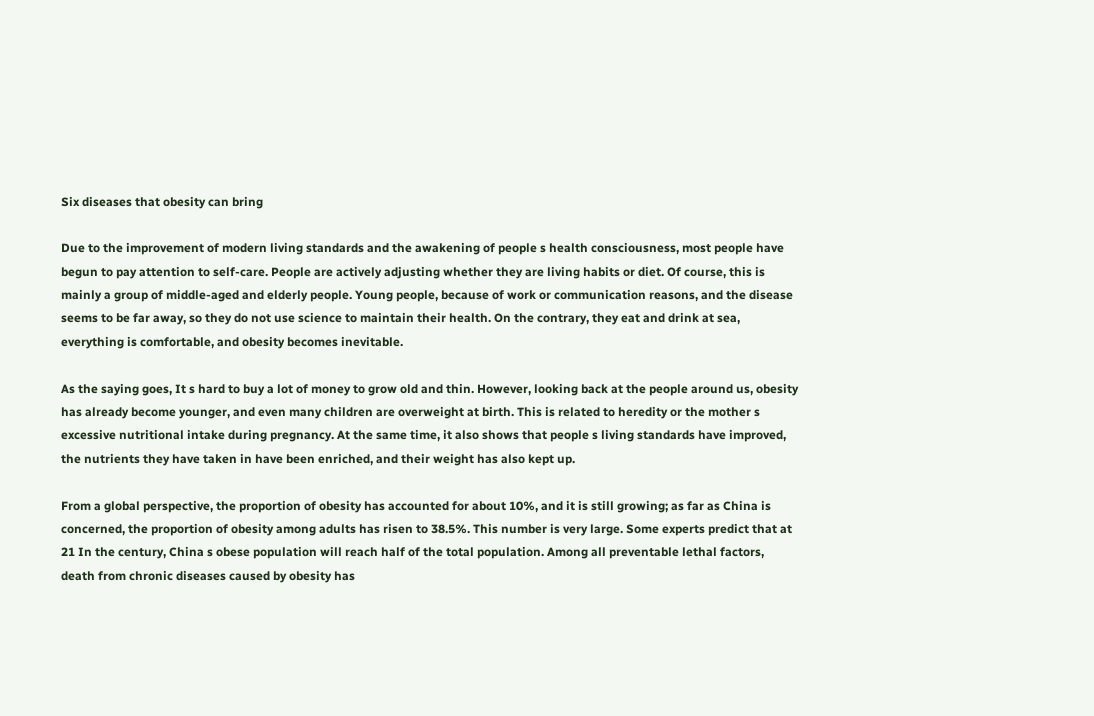Six diseases that obesity can bring

Due to the improvement of modern living standards and the awakening of people s health consciousness, most people have begun to pay attention to self-care. People are actively adjusting whether they are living habits or diet. Of course, this is mainly a group of middle-aged and elderly people. Young people, because of work or communication reasons, and the disease seems to be far away, so they do not use science to maintain their health. On the contrary, they eat and drink at sea, everything is comfortable, and obesity becomes inevitable.

As the saying goes, It s hard to buy a lot of money to grow old and thin. However, looking back at the people around us, obesity has already become younger, and even many children are overweight at birth. This is related to heredity or the mother s excessive nutritional intake during pregnancy. At the same time, it also shows that people s living standards have improved, the nutrients they have taken in have been enriched, and their weight has also kept up.

From a global perspective, the proportion of obesity has accounted for about 10%, and it is still growing; as far as China is concerned, the proportion of obesity among adults has risen to 38.5%. This number is very large. Some experts predict that at 21 In the century, China s obese population will reach half of the total population. Among all preventable lethal factors, death from chronic diseases caused by obesity has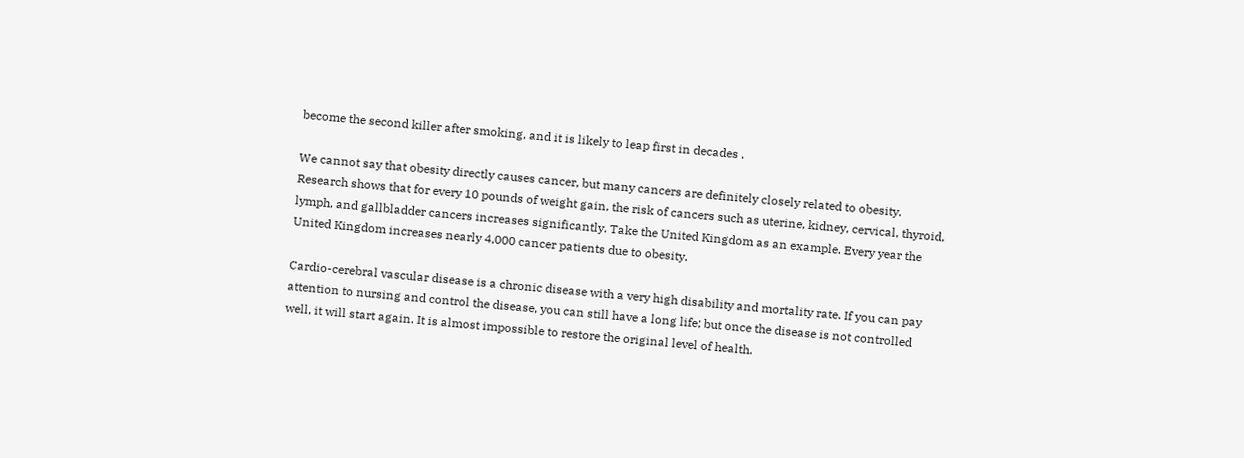become the second killer after smoking, and it is likely to leap first in decades .

We cannot say that obesity directly causes cancer, but many cancers are definitely closely related to obesity. Research shows that for every 10 pounds of weight gain, the risk of cancers such as uterine, kidney, cervical, thyroid, lymph, and gallbladder cancers increases significantly. Take the United Kingdom as an example. Every year the United Kingdom increases nearly 4,000 cancer patients due to obesity.

Cardio-cerebral vascular disease is a chronic disease with a very high disability and mortality rate. If you can pay attention to nursing and control the disease, you can still have a long life; but once the disease is not controlled well, it will start again. It is almost impossible to restore the original level of health.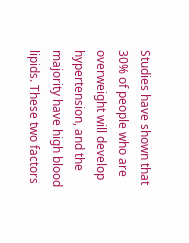Studies have shown that 30% of people who are overweight will develop hypertension, and the majority have high blood lipids. These two factors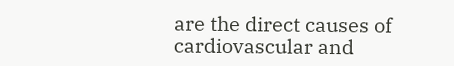are the direct causes of cardiovascular and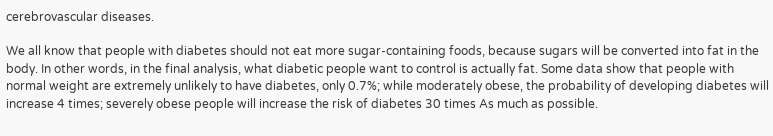cerebrovascular diseases.

We all know that people with diabetes should not eat more sugar-containing foods, because sugars will be converted into fat in the body. In other words, in the final analysis, what diabetic people want to control is actually fat. Some data show that people with normal weight are extremely unlikely to have diabetes, only 0.7%; while moderately obese, the probability of developing diabetes will increase 4 times; severely obese people will increase the risk of diabetes 30 times As much as possible.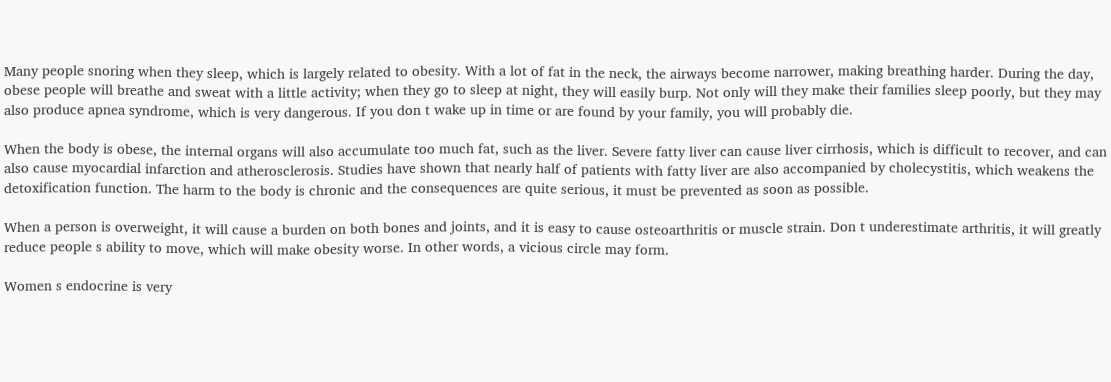Many people snoring when they sleep, which is largely related to obesity. With a lot of fat in the neck, the airways become narrower, making breathing harder. During the day, obese people will breathe and sweat with a little activity; when they go to sleep at night, they will easily burp. Not only will they make their families sleep poorly, but they may also produce apnea syndrome, which is very dangerous. If you don t wake up in time or are found by your family, you will probably die.

When the body is obese, the internal organs will also accumulate too much fat, such as the liver. Severe fatty liver can cause liver cirrhosis, which is difficult to recover, and can also cause myocardial infarction and atherosclerosis. Studies have shown that nearly half of patients with fatty liver are also accompanied by cholecystitis, which weakens the detoxification function. The harm to the body is chronic and the consequences are quite serious, it must be prevented as soon as possible.

When a person is overweight, it will cause a burden on both bones and joints, and it is easy to cause osteoarthritis or muscle strain. Don t underestimate arthritis, it will greatly reduce people s ability to move, which will make obesity worse. In other words, a vicious circle may form.

Women s endocrine is very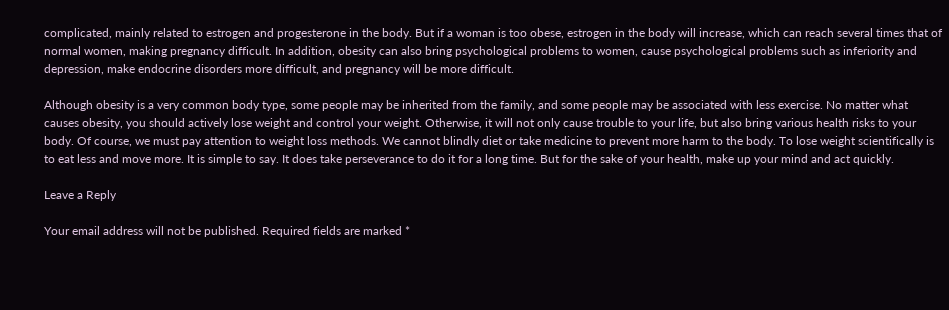complicated, mainly related to estrogen and progesterone in the body. But if a woman is too obese, estrogen in the body will increase, which can reach several times that of normal women, making pregnancy difficult. In addition, obesity can also bring psychological problems to women, cause psychological problems such as inferiority and depression, make endocrine disorders more difficult, and pregnancy will be more difficult.

Although obesity is a very common body type, some people may be inherited from the family, and some people may be associated with less exercise. No matter what causes obesity, you should actively lose weight and control your weight. Otherwise, it will not only cause trouble to your life, but also bring various health risks to your body. Of course, we must pay attention to weight loss methods. We cannot blindly diet or take medicine to prevent more harm to the body. To lose weight scientifically is to eat less and move more. It is simple to say. It does take perseverance to do it for a long time. But for the sake of your health, make up your mind and act quickly.

Leave a Reply

Your email address will not be published. Required fields are marked *